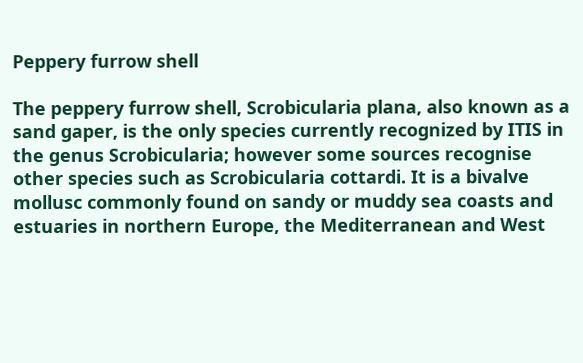Peppery furrow shell

The peppery furrow shell, Scrobicularia plana, also known as a sand gaper, is the only species currently recognized by ITIS in the genus Scrobicularia; however some sources recognise other species such as Scrobicularia cottardi. It is a bivalve mollusc commonly found on sandy or muddy sea coasts and estuaries in northern Europe, the Mediterranean and West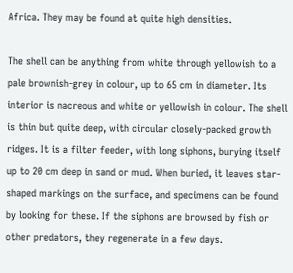Africa. They may be found at quite high densities.

The shell can be anything from white through yellowish to a pale brownish-grey in colour, up to 65 cm in diameter. Its interior is nacreous and white or yellowish in colour. The shell is thin but quite deep, with circular closely-packed growth ridges. It is a filter feeder, with long siphons, burying itself up to 20 cm deep in sand or mud. When buried, it leaves star-shaped markings on the surface, and specimens can be found by looking for these. If the siphons are browsed by fish or other predators, they regenerate in a few days.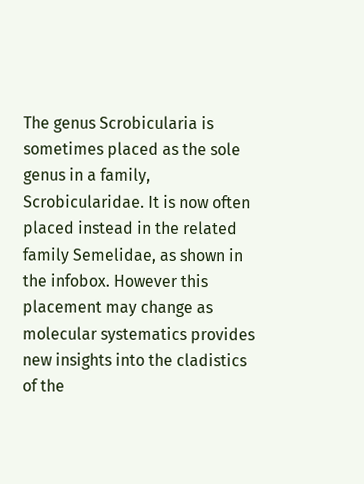The genus Scrobicularia is sometimes placed as the sole genus in a family, Scrobicularidae. It is now often placed instead in the related family Semelidae, as shown in the infobox. However this placement may change as molecular systematics provides new insights into the cladistics of the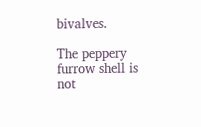bivalves.

The peppery furrow shell is not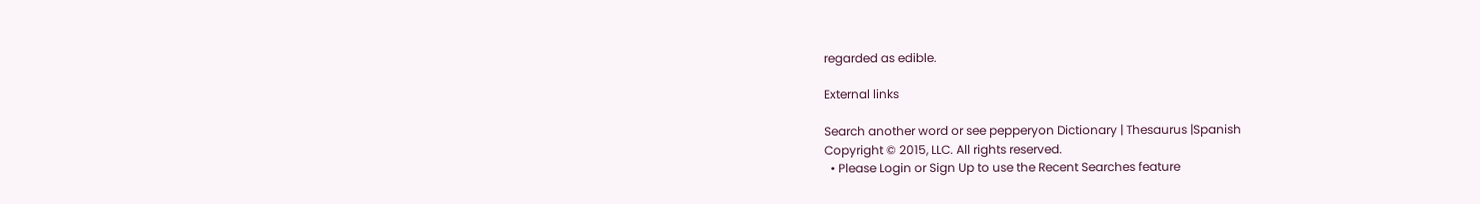regarded as edible.

External links

Search another word or see pepperyon Dictionary | Thesaurus |Spanish
Copyright © 2015, LLC. All rights reserved.
  • Please Login or Sign Up to use the Recent Searches feature